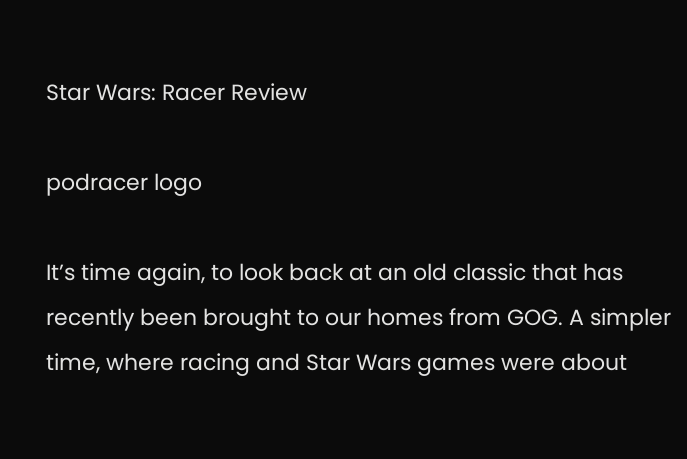Star Wars: Racer Review

podracer logo

It’s time again, to look back at an old classic that has recently been brought to our homes from GOG. A simpler time, where racing and Star Wars games were about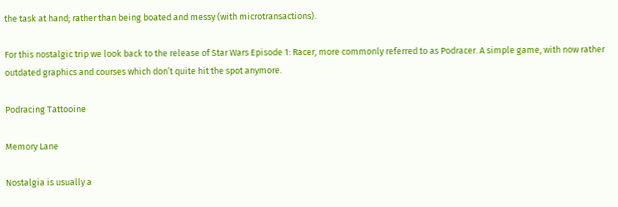the task at hand; rather than being boated and messy (with microtransactions).

For this nostalgic trip we look back to the release of Star Wars Episode 1: Racer, more commonly referred to as Podracer. A simple game, with now rather outdated graphics and courses which don’t quite hit the spot anymore.

Podracing Tattooine

Memory Lane

Nostalgia is usually a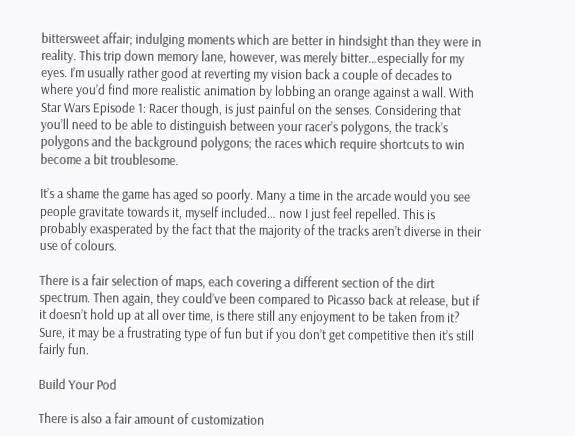bittersweet affair; indulging moments which are better in hindsight than they were in reality. This trip down memory lane, however, was merely bitter…especially for my eyes. I’m usually rather good at reverting my vision back a couple of decades to where you’d find more realistic animation by lobbing an orange against a wall. With Star Wars Episode 1: Racer though, is just painful on the senses. Considering that you’ll need to be able to distinguish between your racer’s polygons, the track’s polygons and the background polygons; the races which require shortcuts to win become a bit troublesome.

It’s a shame the game has aged so poorly. Many a time in the arcade would you see people gravitate towards it, myself included… now I just feel repelled. This is probably exasperated by the fact that the majority of the tracks aren’t diverse in their use of colours.

There is a fair selection of maps, each covering a different section of the dirt spectrum. Then again, they could’ve been compared to Picasso back at release, but if it doesn’t hold up at all over time, is there still any enjoyment to be taken from it? Sure, it may be a frustrating type of fun but if you don’t get competitive then it’s still fairly fun.

Build Your Pod

There is also a fair amount of customization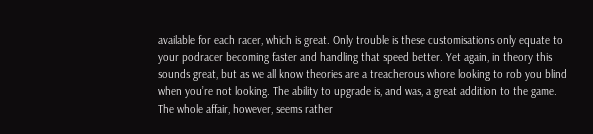available for each racer, which is great. Only trouble is these customisations only equate to your podracer becoming faster and handling that speed better. Yet again, in theory this sounds great, but as we all know theories are a treacherous whore looking to rob you blind when you’re not looking. The ability to upgrade is, and was, a great addition to the game. The whole affair, however, seems rather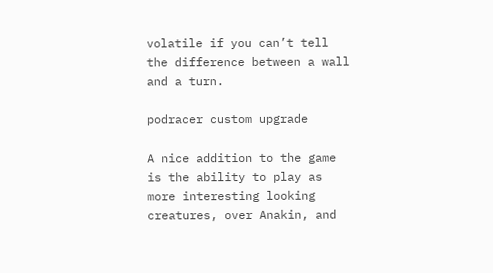volatile if you can’t tell the difference between a wall and a turn.

podracer custom upgrade

A nice addition to the game is the ability to play as more interesting looking creatures, over Anakin, and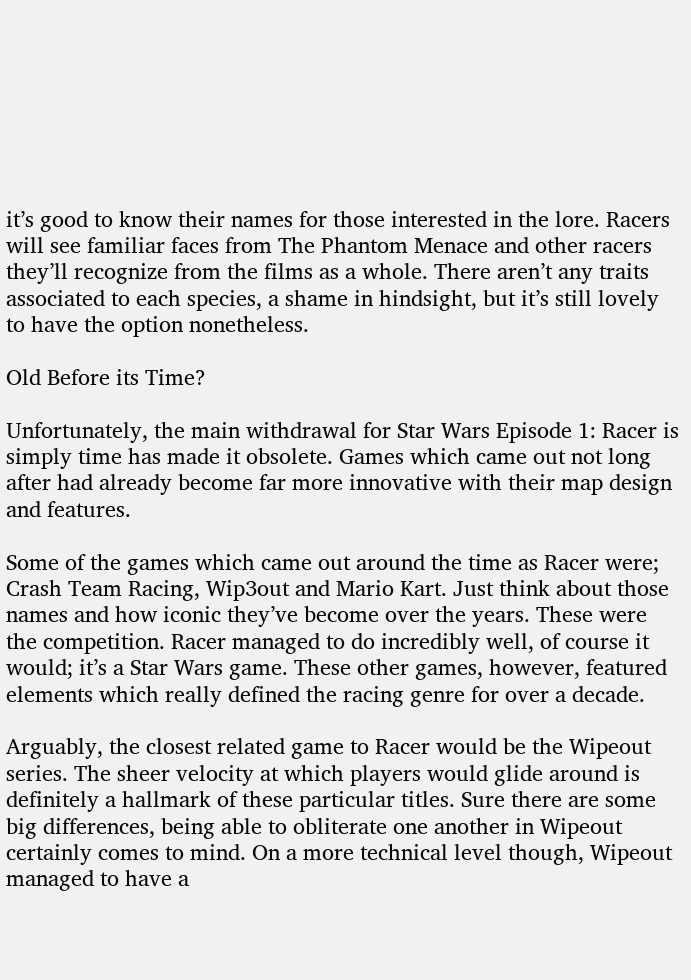it’s good to know their names for those interested in the lore. Racers will see familiar faces from The Phantom Menace and other racers they’ll recognize from the films as a whole. There aren’t any traits associated to each species, a shame in hindsight, but it’s still lovely to have the option nonetheless.

Old Before its Time?

Unfortunately, the main withdrawal for Star Wars Episode 1: Racer is simply time has made it obsolete. Games which came out not long after had already become far more innovative with their map design and features.

Some of the games which came out around the time as Racer were; Crash Team Racing, Wip3out and Mario Kart. Just think about those names and how iconic they’ve become over the years. These were the competition. Racer managed to do incredibly well, of course it would; it’s a Star Wars game. These other games, however, featured elements which really defined the racing genre for over a decade.

Arguably, the closest related game to Racer would be the Wipeout series. The sheer velocity at which players would glide around is definitely a hallmark of these particular titles. Sure there are some big differences, being able to obliterate one another in Wipeout certainly comes to mind. On a more technical level though, Wipeout managed to have a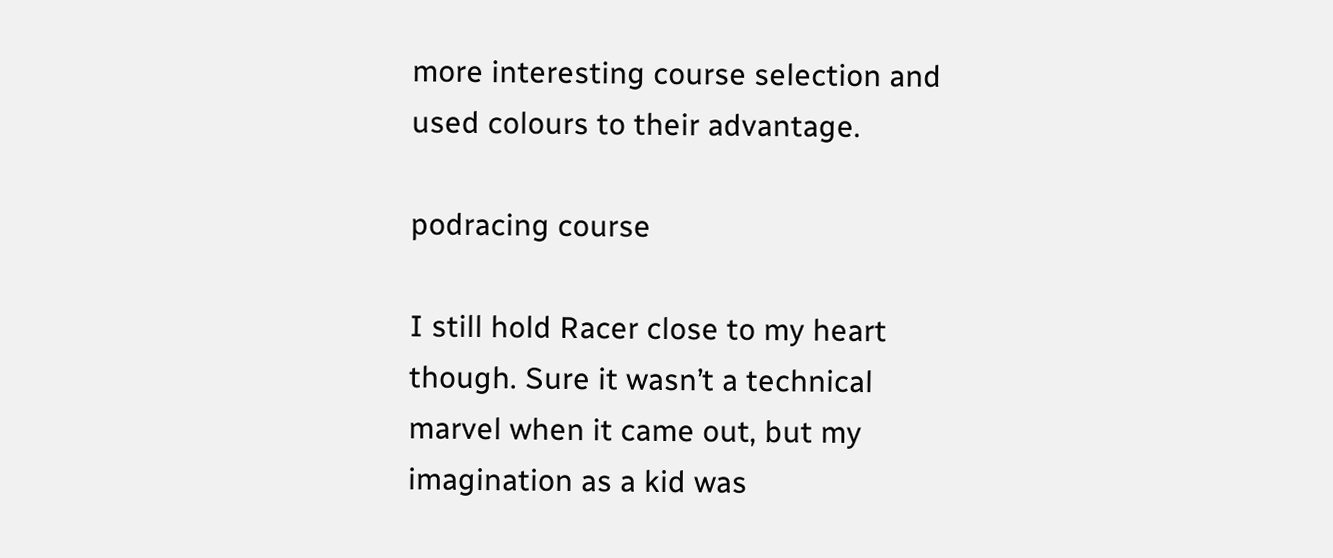more interesting course selection and used colours to their advantage.

podracing course

I still hold Racer close to my heart though. Sure it wasn’t a technical marvel when it came out, but my imagination as a kid was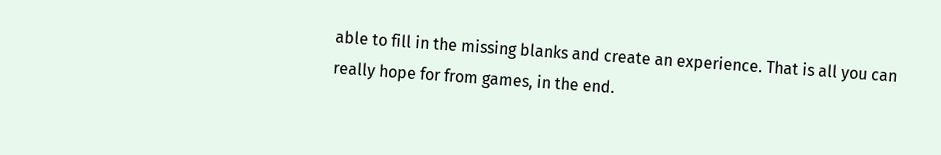able to fill in the missing blanks and create an experience. That is all you can really hope for from games, in the end.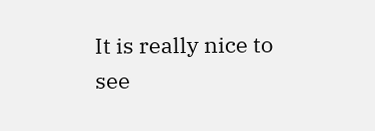It is really nice to see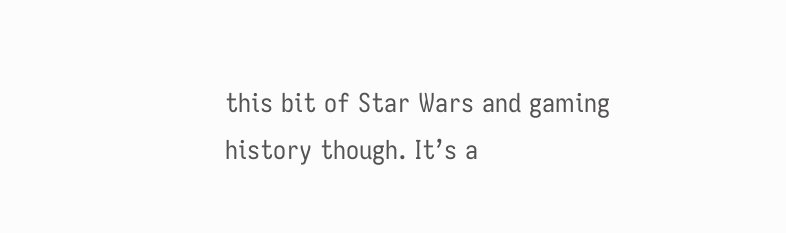this bit of Star Wars and gaming history though. It’s a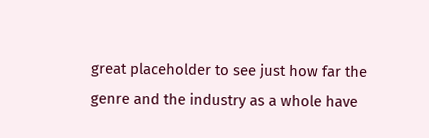great placeholder to see just how far the genre and the industry as a whole have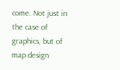come. Not just in the case of graphics, but of map design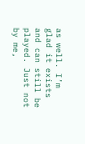as well. I’m glad it exists and can still be played. Just not by me,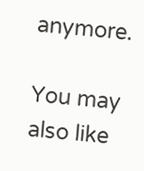anymore.

You may also like